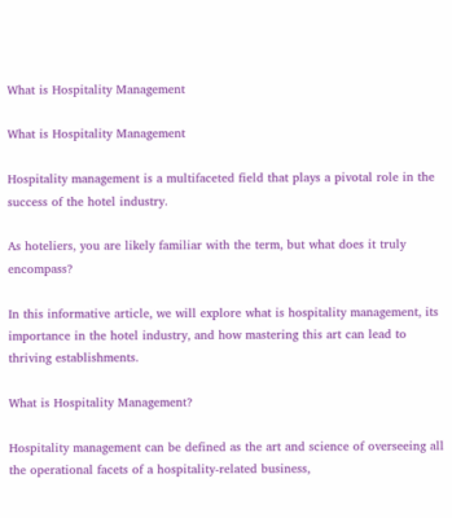What is Hospitality Management

What is Hospitality Management

Hospitality management is a multifaceted field that plays a pivotal role in the success of the hotel industry.

As hoteliers, you are likely familiar with the term, but what does it truly encompass?

In this informative article, we will explore what is hospitality management, its importance in the hotel industry, and how mastering this art can lead to thriving establishments.

What is Hospitality Management?

Hospitality management can be defined as the art and science of overseeing all the operational facets of a hospitality-related business,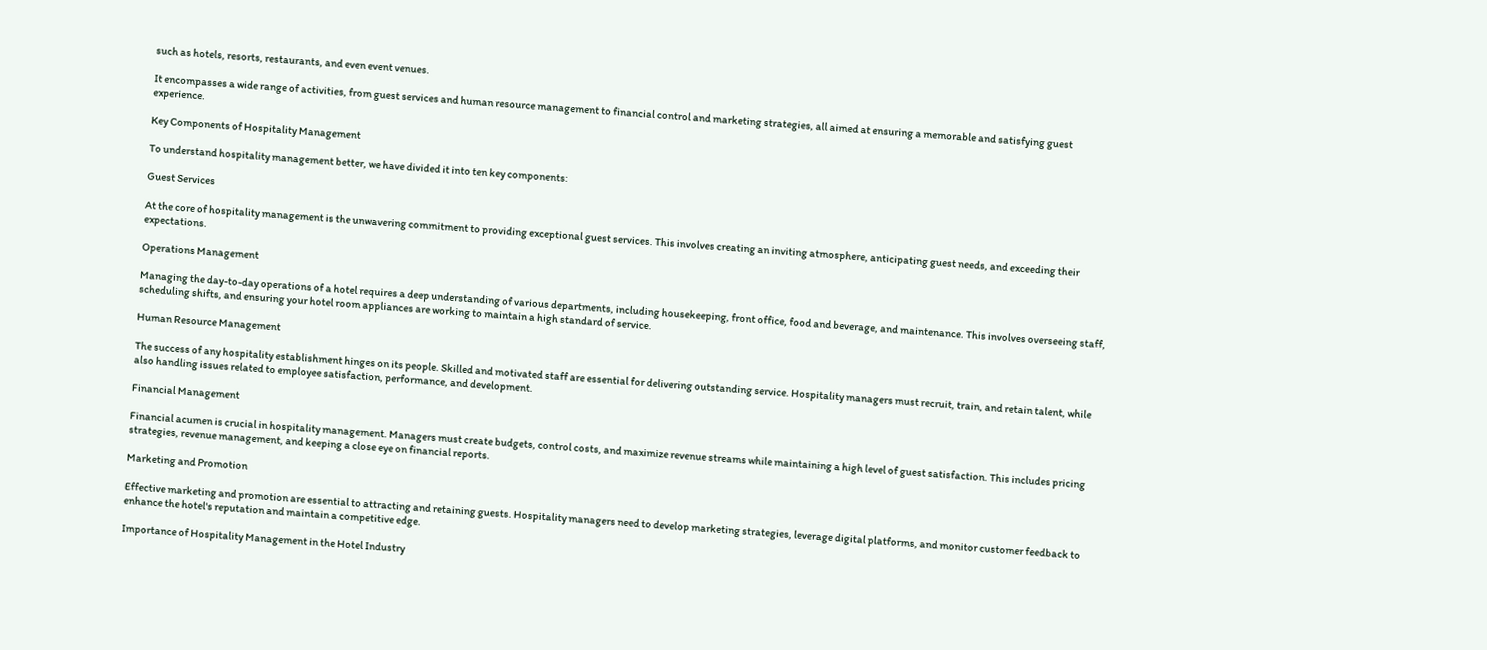such as hotels, resorts, restaurants, and even event venues.

It encompasses a wide range of activities, from guest services and human resource management to financial control and marketing strategies, all aimed at ensuring a memorable and satisfying guest experience.

Key Components of Hospitality Management

To understand hospitality management better, we have divided it into ten key components:

Guest Services

At the core of hospitality management is the unwavering commitment to providing exceptional guest services. This involves creating an inviting atmosphere, anticipating guest needs, and exceeding their expectations.

Operations Management

Managing the day-to-day operations of a hotel requires a deep understanding of various departments, including housekeeping, front office, food and beverage, and maintenance. This involves overseeing staff, scheduling shifts, and ensuring your hotel room appliances are working to maintain a high standard of service.

Human Resource Management

The success of any hospitality establishment hinges on its people. Skilled and motivated staff are essential for delivering outstanding service. Hospitality managers must recruit, train, and retain talent, while also handling issues related to employee satisfaction, performance, and development.

Financial Management

Financial acumen is crucial in hospitality management. Managers must create budgets, control costs, and maximize revenue streams while maintaining a high level of guest satisfaction. This includes pricing strategies, revenue management, and keeping a close eye on financial reports.

Marketing and Promotion

Effective marketing and promotion are essential to attracting and retaining guests. Hospitality managers need to develop marketing strategies, leverage digital platforms, and monitor customer feedback to enhance the hotel's reputation and maintain a competitive edge.

Importance of Hospitality Management in the Hotel Industry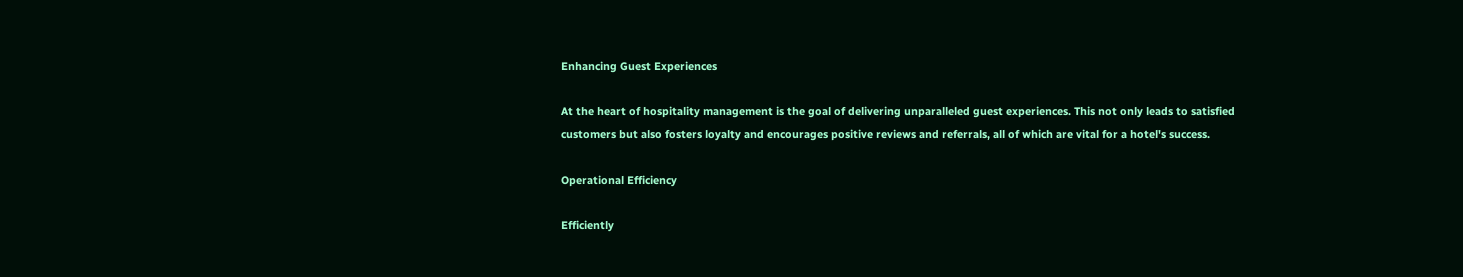Enhancing Guest Experiences

At the heart of hospitality management is the goal of delivering unparalleled guest experiences. This not only leads to satisfied customers but also fosters loyalty and encourages positive reviews and referrals, all of which are vital for a hotel's success.

Operational Efficiency

Efficiently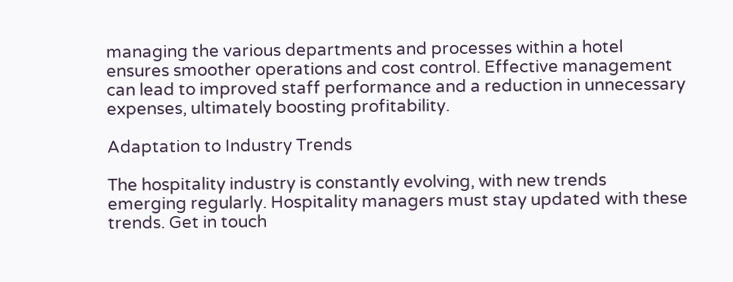managing the various departments and processes within a hotel ensures smoother operations and cost control. Effective management can lead to improved staff performance and a reduction in unnecessary expenses, ultimately boosting profitability.

Adaptation to Industry Trends

The hospitality industry is constantly evolving, with new trends emerging regularly. Hospitality managers must stay updated with these trends. Get in touch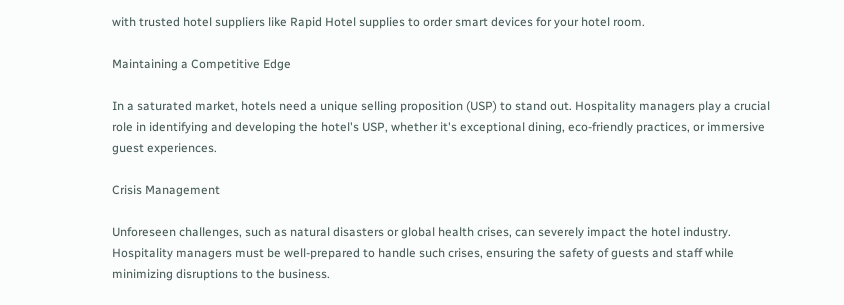with trusted hotel suppliers like Rapid Hotel supplies to order smart devices for your hotel room.

Maintaining a Competitive Edge

In a saturated market, hotels need a unique selling proposition (USP) to stand out. Hospitality managers play a crucial role in identifying and developing the hotel's USP, whether it's exceptional dining, eco-friendly practices, or immersive guest experiences.

Crisis Management

Unforeseen challenges, such as natural disasters or global health crises, can severely impact the hotel industry. Hospitality managers must be well-prepared to handle such crises, ensuring the safety of guests and staff while minimizing disruptions to the business.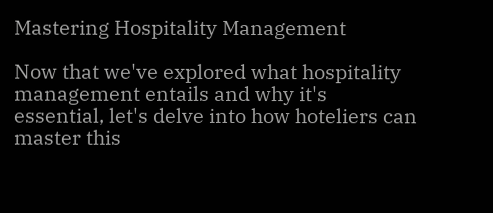Mastering Hospitality Management

Now that we've explored what hospitality management entails and why it's essential, let's delve into how hoteliers can master this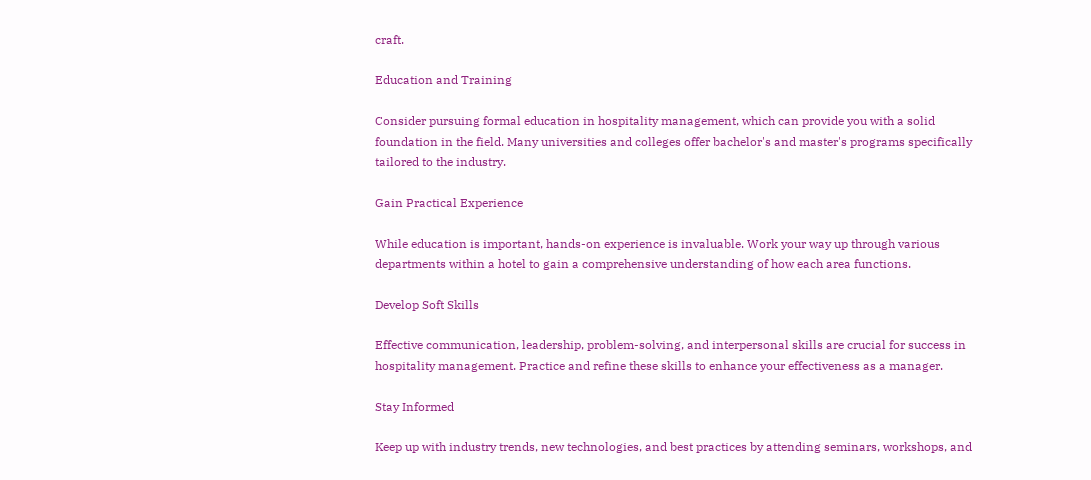craft.

Education and Training

Consider pursuing formal education in hospitality management, which can provide you with a solid foundation in the field. Many universities and colleges offer bachelor's and master's programs specifically tailored to the industry.

Gain Practical Experience

While education is important, hands-on experience is invaluable. Work your way up through various departments within a hotel to gain a comprehensive understanding of how each area functions.

Develop Soft Skills

Effective communication, leadership, problem-solving, and interpersonal skills are crucial for success in hospitality management. Practice and refine these skills to enhance your effectiveness as a manager.

Stay Informed

Keep up with industry trends, new technologies, and best practices by attending seminars, workshops, and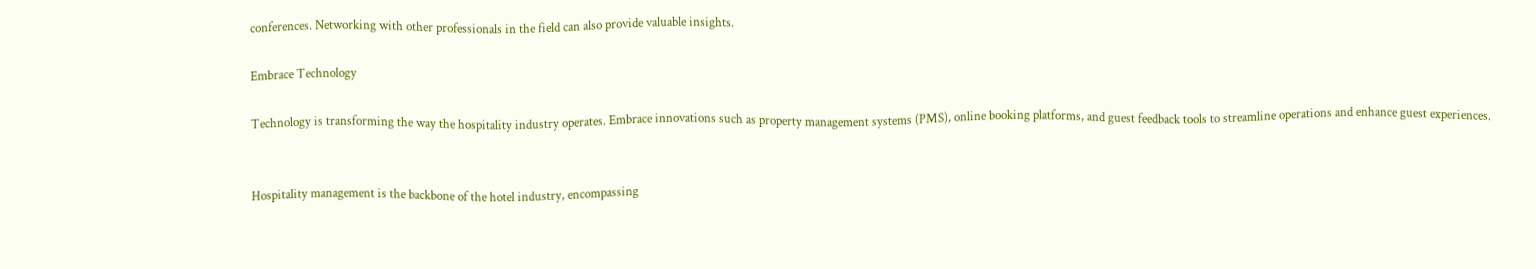conferences. Networking with other professionals in the field can also provide valuable insights.

Embrace Technology

Technology is transforming the way the hospitality industry operates. Embrace innovations such as property management systems (PMS), online booking platforms, and guest feedback tools to streamline operations and enhance guest experiences.


Hospitality management is the backbone of the hotel industry, encompassing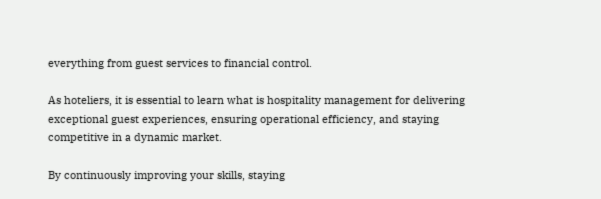everything from guest services to financial control.

As hoteliers, it is essential to learn what is hospitality management for delivering exceptional guest experiences, ensuring operational efficiency, and staying competitive in a dynamic market.

By continuously improving your skills, staying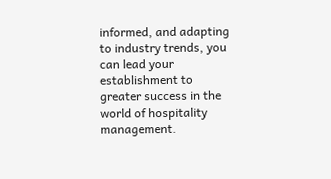informed, and adapting to industry trends, you can lead your establishment to greater success in the world of hospitality management.